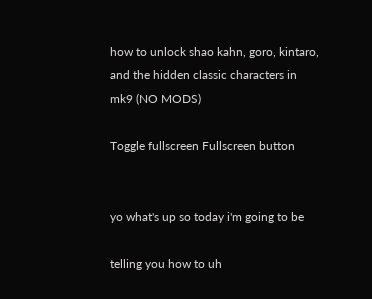how to unlock shao kahn, goro, kintaro, and the hidden classic characters in mk9 (NO MODS)

Toggle fullscreen Fullscreen button


yo what's up so today i'm going to be

telling you how to uh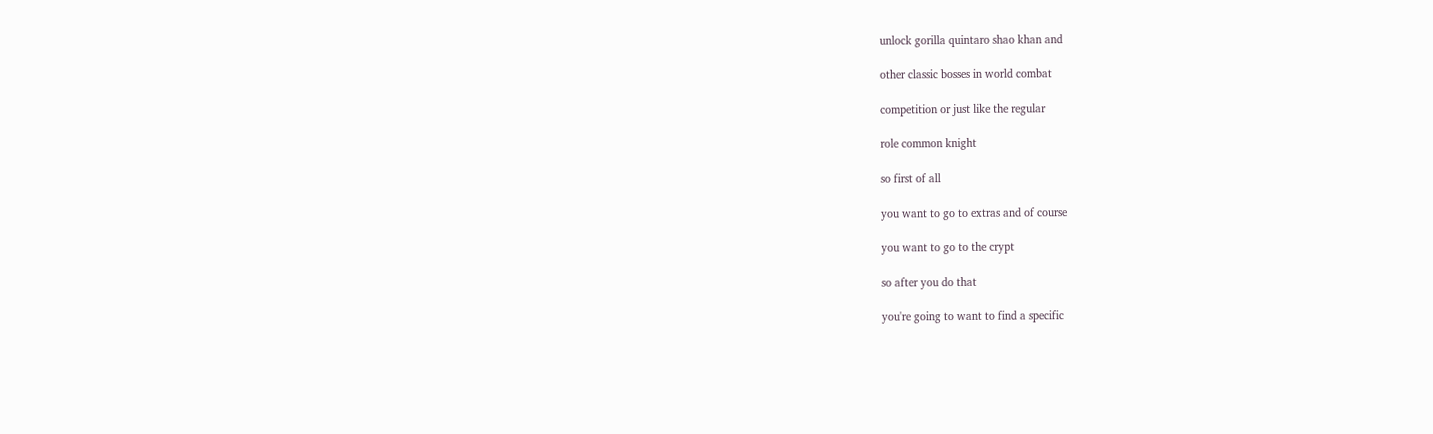unlock gorilla quintaro shao khan and

other classic bosses in world combat

competition or just like the regular

role common knight

so first of all

you want to go to extras and of course

you want to go to the crypt

so after you do that

you're going to want to find a specific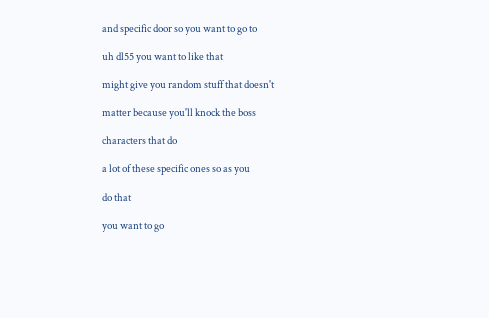and specific door so you want to go to

uh dl55 you want to like that

might give you random stuff that doesn't

matter because you'll knock the boss

characters that do

a lot of these specific ones so as you

do that

you want to go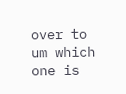over to um which one is